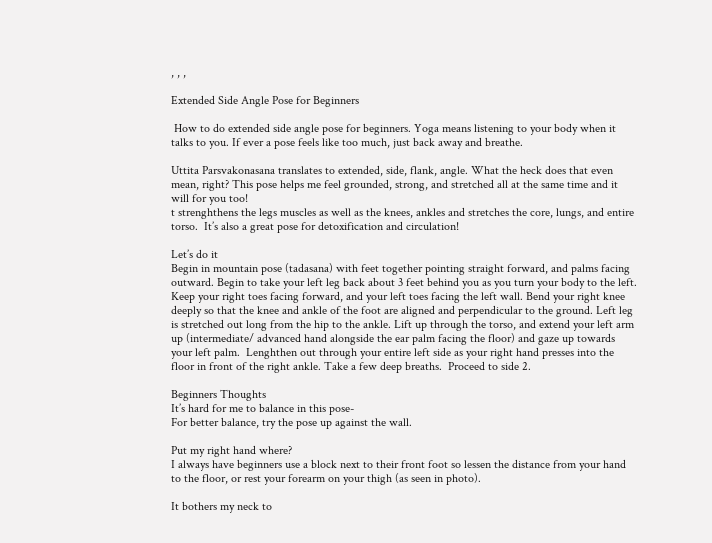, , ,

Extended Side Angle Pose for Beginners

 How to do extended side angle pose for beginners. Yoga means listening to your body when it talks to you. If ever a pose feels like too much, just back away and breathe.

Uttita Parsvakonasana translates to extended, side, flank, angle. What the heck does that even mean, right? This pose helps me feel grounded, strong, and stretched all at the same time and it will for you too!
t strenghthens the legs muscles as well as the knees, ankles and stretches the core, lungs, and entire torso.  It’s also a great pose for detoxification and circulation!

Let’s do it
Begin in mountain pose (tadasana) with feet together pointing straight forward, and palms facing outward. Begin to take your left leg back about 3 feet behind you as you turn your body to the left. Keep your right toes facing forward, and your left toes facing the left wall. Bend your right knee deeply so that the knee and ankle of the foot are aligned and perpendicular to the ground. Left leg is stretched out long from the hip to the ankle. Lift up through the torso, and extend your left arm up (intermediate/ advanced hand alongside the ear palm facing the floor) and gaze up towards your left palm.  Lenghthen out through your entire left side as your right hand presses into the floor in front of the right ankle. Take a few deep breaths.  Proceed to side 2.

Beginners Thoughts
It’s hard for me to balance in this pose-
For better balance, try the pose up against the wall.

Put my right hand where?
I always have beginners use a block next to their front foot so lessen the distance from your hand to the floor, or rest your forearm on your thigh (as seen in photo).

It bothers my neck to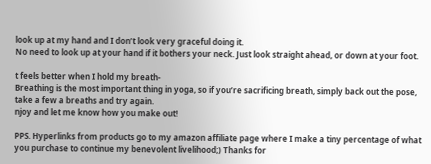look up at my hand and I don’t look very graceful doing it.
No need to look up at your hand if it bothers your neck. Just look straight ahead, or down at your foot.

t feels better when I hold my breath-
Breathing is the most important thing in yoga, so if you’re sacrificing breath, simply back out the pose, take a few a breaths and try again.
njoy and let me know how you make out!

PPS. Hyperlinks from products go to my amazon affiliate page where I make a tiny percentage of what you purchase to continue my benevolent livelihood;) Thanks for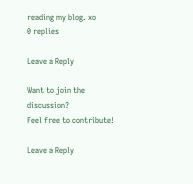reading my blog. xo
0 replies

Leave a Reply

Want to join the discussion?
Feel free to contribute!

Leave a Reply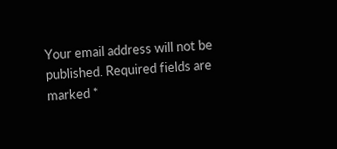Your email address will not be published. Required fields are marked *